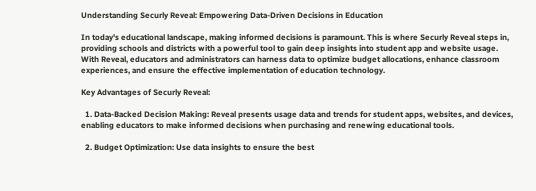Understanding Securly Reveal: Empowering Data-Driven Decisions in Education

In today's educational landscape, making informed decisions is paramount. This is where Securly Reveal steps in, providing schools and districts with a powerful tool to gain deep insights into student app and website usage. With Reveal, educators and administrators can harness data to optimize budget allocations, enhance classroom experiences, and ensure the effective implementation of education technology.

Key Advantages of Securly Reveal:

  1. Data-Backed Decision Making: Reveal presents usage data and trends for student apps, websites, and devices, enabling educators to make informed decisions when purchasing and renewing educational tools.

  2. Budget Optimization: Use data insights to ensure the best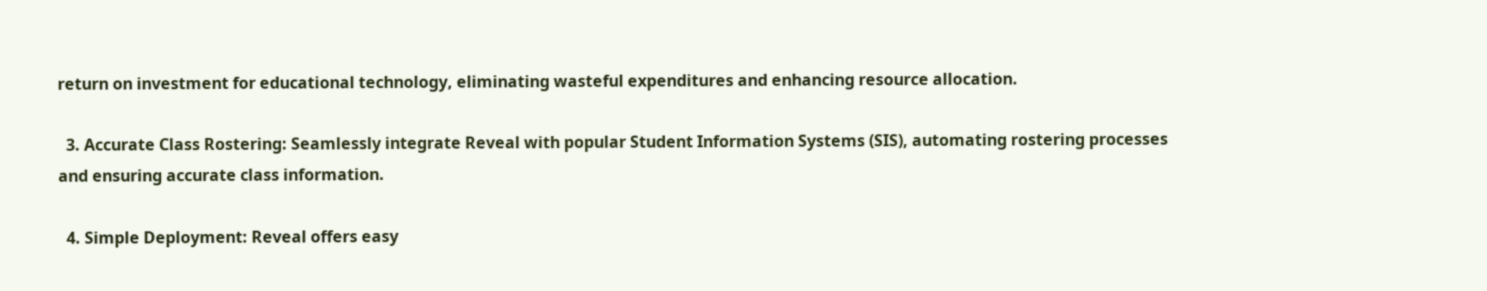return on investment for educational technology, eliminating wasteful expenditures and enhancing resource allocation.

  3. Accurate Class Rostering: Seamlessly integrate Reveal with popular Student Information Systems (SIS), automating rostering processes and ensuring accurate class information.

  4. Simple Deployment: Reveal offers easy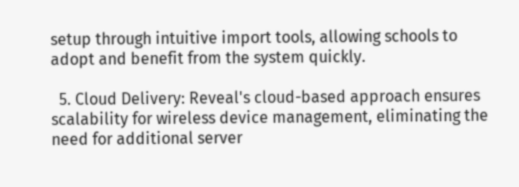setup through intuitive import tools, allowing schools to adopt and benefit from the system quickly.

  5. Cloud Delivery: Reveal's cloud-based approach ensures scalability for wireless device management, eliminating the need for additional server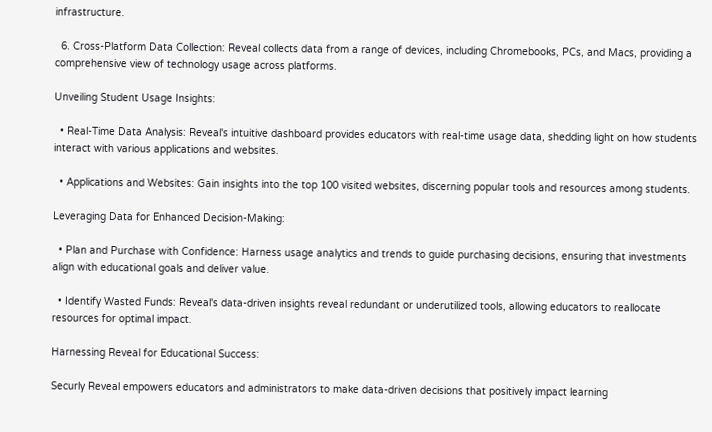infrastructure.

  6. Cross-Platform Data Collection: Reveal collects data from a range of devices, including Chromebooks, PCs, and Macs, providing a comprehensive view of technology usage across platforms.

Unveiling Student Usage Insights:

  • Real-Time Data Analysis: Reveal's intuitive dashboard provides educators with real-time usage data, shedding light on how students interact with various applications and websites.

  • Applications and Websites: Gain insights into the top 100 visited websites, discerning popular tools and resources among students.

Leveraging Data for Enhanced Decision-Making:

  • Plan and Purchase with Confidence: Harness usage analytics and trends to guide purchasing decisions, ensuring that investments align with educational goals and deliver value.

  • Identify Wasted Funds: Reveal's data-driven insights reveal redundant or underutilized tools, allowing educators to reallocate resources for optimal impact.

Harnessing Reveal for Educational Success:

Securly Reveal empowers educators and administrators to make data-driven decisions that positively impact learning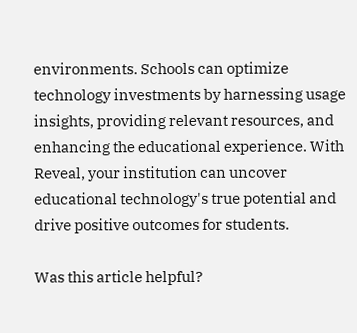environments. Schools can optimize technology investments by harnessing usage insights, providing relevant resources, and enhancing the educational experience. With Reveal, your institution can uncover educational technology's true potential and drive positive outcomes for students.

Was this article helpful?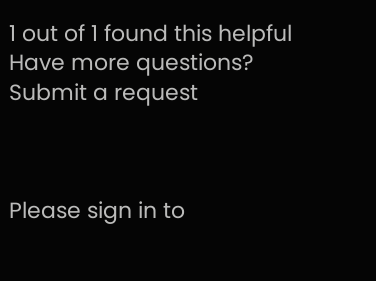1 out of 1 found this helpful
Have more questions?
Submit a request



Please sign in to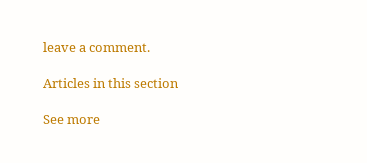leave a comment.

Articles in this section

See more